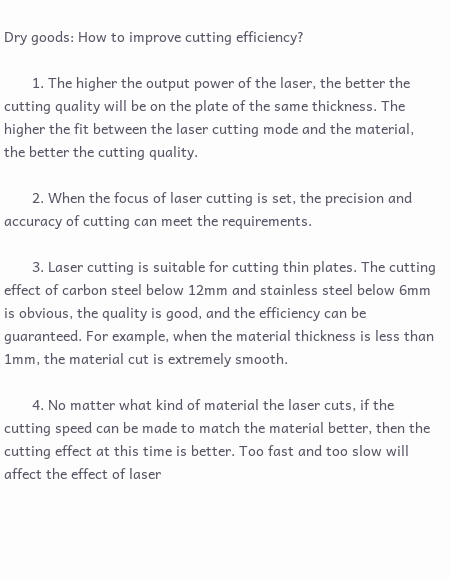Dry goods: How to improve cutting efficiency?

       1. The higher the output power of the laser, the better the cutting quality will be on the plate of the same thickness. The higher the fit between the laser cutting mode and the material, the better the cutting quality.

       2. When the focus of laser cutting is set, the precision and accuracy of cutting can meet the requirements.

       3. Laser cutting is suitable for cutting thin plates. The cutting effect of carbon steel below 12mm and stainless steel below 6mm is obvious, the quality is good, and the efficiency can be guaranteed. For example, when the material thickness is less than 1mm, the material cut is extremely smooth.

       4. No matter what kind of material the laser cuts, if the cutting speed can be made to match the material better, then the cutting effect at this time is better. Too fast and too slow will affect the effect of laser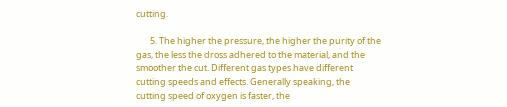cutting.

       5. The higher the pressure, the higher the purity of the gas, the less the dross adhered to the material, and the smoother the cut. Different gas types have different cutting speeds and effects. Generally speaking, the cutting speed of oxygen is faster, the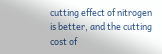cutting effect of nitrogen is better, and the cutting cost of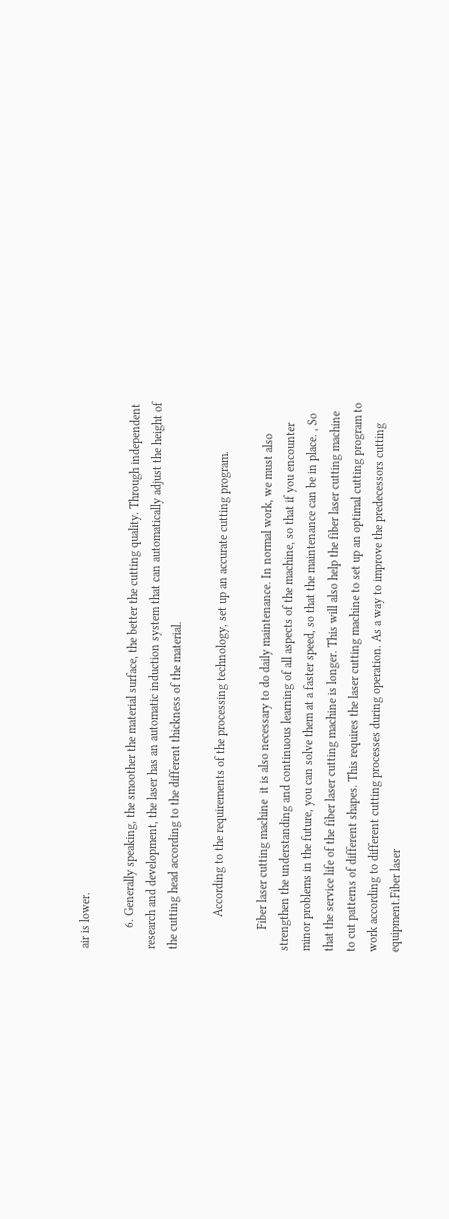air is lower.

       6. Generally speaking, the smoother the material surface, the better the cutting quality. Through independent research and development, the laser has an automatic induction system that can automatically adjust the height of the cutting head according to the different thickness of the material.

           According to the requirements of the processing technology, set up an accurate cutting program.

       Fiber laser cutting machine  it is also necessary to do daily maintenance. In normal work, we must also strengthen the understanding and continuous learning of all aspects of the machine, so that if you encounter minor problems in the future, you can solve them at a faster speed, so that the maintenance can be in place. , So that the service life of the fiber laser cutting machine is longer. This will also help the fiber laser cutting machine to cut patterns of different shapes. This requires the laser cutting machine to set up an optimal cutting program to work according to different cutting processes during operation. As a way to improve the predecessors cutting equipment.Fiber laser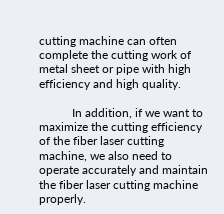cutting machine can often complete the cutting work of metal sheet or pipe with high efficiency and high quality.

           In addition, if we want to maximize the cutting efficiency of the fiber laser cutting machine, we also need to operate accurately and maintain the fiber laser cutting machine properly.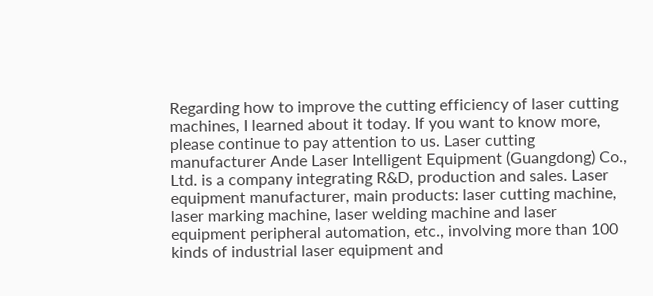Regarding how to improve the cutting efficiency of laser cutting machines, I learned about it today. If you want to know more, please continue to pay attention to us. Laser cutting manufacturer Ande Laser Intelligent Equipment (Guangdong) Co., Ltd. is a company integrating R&D, production and sales. Laser equipment manufacturer, main products: laser cutting machine, laser marking machine, laser welding machine and laser equipment peripheral automation, etc., involving more than 100 kinds of industrial laser equipment and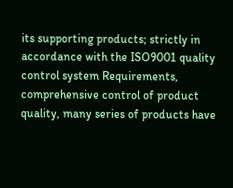its supporting products; strictly in accordance with the ISO9001 quality control system Requirements, comprehensive control of product quality, many series of products have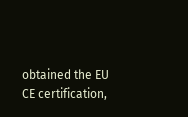obtained the EU CE certification,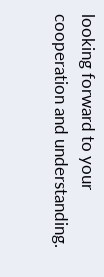looking forward to your cooperation and understanding.